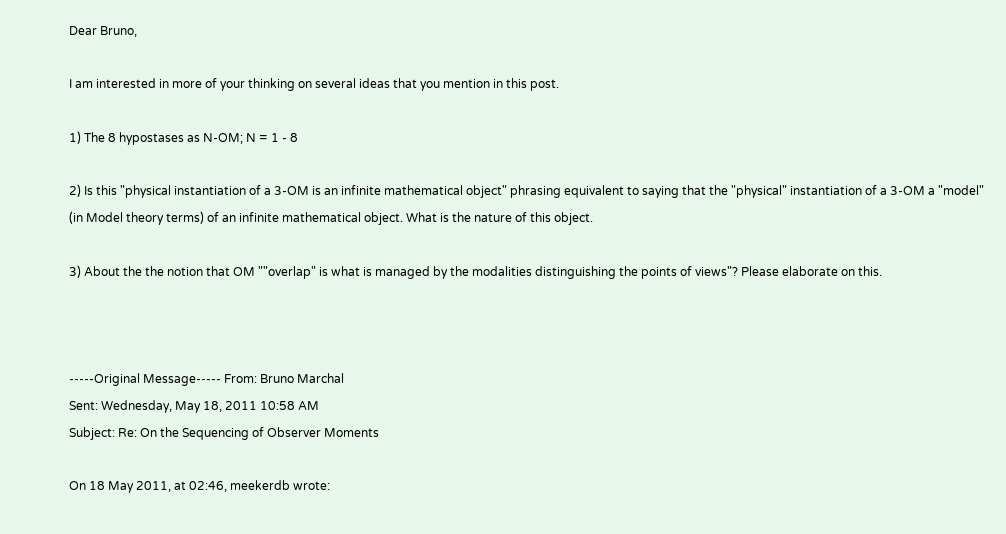Dear Bruno,

I am interested in more of your thinking on several ideas that you mention in this post.

1) The 8 hypostases as N-OM; N = 1 - 8

2) Is this "physical instantiation of a 3-OM is an infinite mathematical object" phrasing equivalent to saying that the "physical" instantiation of a 3-OM a "model" (in Model theory terms) of an infinite mathematical object. What is the nature of this object.

3) About the the notion that OM ""overlap" is what is managed by the modalities distinguishing the points of views"? Please elaborate on this.



-----Original Message----- From: Bruno Marchal
Sent: Wednesday, May 18, 2011 10:58 AM
Subject: Re: On the Sequencing of Observer Moments

On 18 May 2011, at 02:46, meekerdb wrote: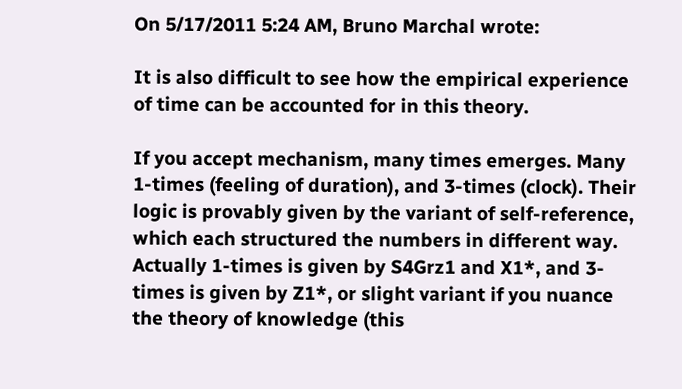On 5/17/2011 5:24 AM, Bruno Marchal wrote:

It is also difficult to see how the empirical experience of time can be accounted for in this theory.

If you accept mechanism, many times emerges. Many 1-times (feeling of duration), and 3-times (clock). Their logic is provably given by the variant of self-reference, which each structured the numbers in different way. Actually 1-times is given by S4Grz1 and X1*, and 3- times is given by Z1*, or slight variant if you nuance the theory of knowledge (this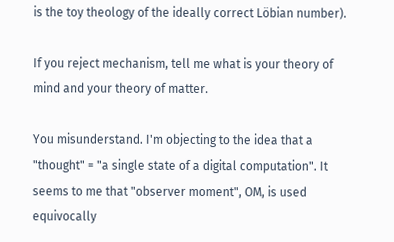is the toy theology of the ideally correct Löbian number).

If you reject mechanism, tell me what is your theory of mind and your theory of matter.

You misunderstand. I'm objecting to the idea that a "thought" = "a single state of a digital computation". It seems to me that "observer moment", OM, is used equivocally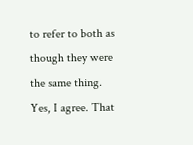to refer to both as though they were the same thing.
Yes, I agree. That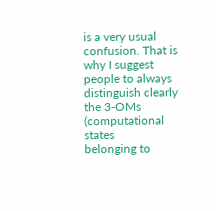is a very usual confusion. That is why I suggest
people to always distinguish clearly the 3-OMs (computational states
belonging to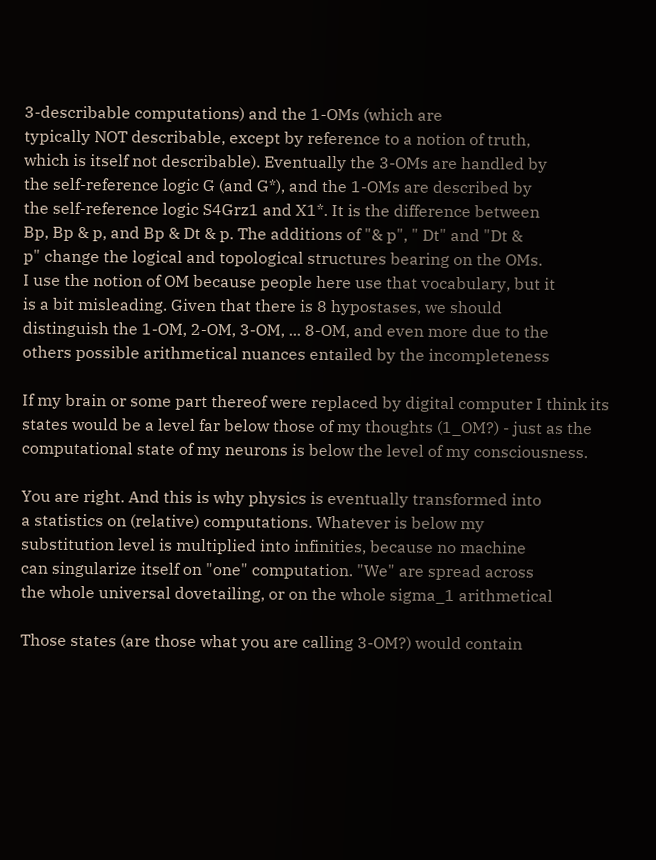3-describable computations) and the 1-OMs (which are
typically NOT describable, except by reference to a notion of truth,
which is itself not describable). Eventually the 3-OMs are handled by
the self-reference logic G (and G*), and the 1-OMs are described by
the self-reference logic S4Grz1 and X1*. It is the difference between
Bp, Bp & p, and Bp & Dt & p. The additions of "& p", " Dt" and "Dt &
p" change the logical and topological structures bearing on the OMs.
I use the notion of OM because people here use that vocabulary, but it
is a bit misleading. Given that there is 8 hypostases, we should
distinguish the 1-OM, 2-OM, 3-OM, ... 8-OM, and even more due to the
others possible arithmetical nuances entailed by the incompleteness

If my brain or some part thereof were replaced by digital computer I think its states would be a level far below those of my thoughts (1_OM?) - just as the computational state of my neurons is below the level of my consciousness.

You are right. And this is why physics is eventually transformed into
a statistics on (relative) computations. Whatever is below my
substitution level is multiplied into infinities, because no machine
can singularize itself on "one" computation. "We" are spread across
the whole universal dovetailing, or on the whole sigma_1 arithmetical

Those states (are those what you are calling 3-OM?) would contain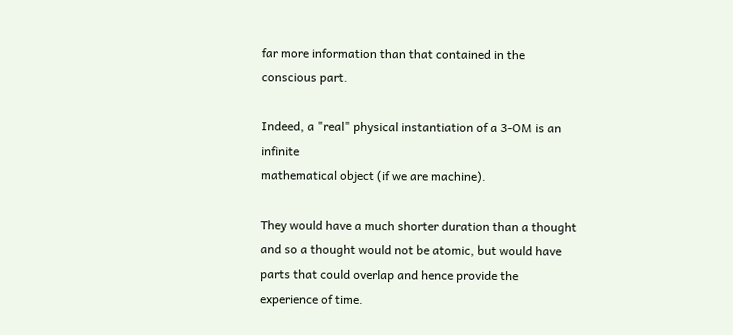far more information than that contained in the conscious part.

Indeed, a "real" physical instantiation of a 3-OM is an infinite
mathematical object (if we are machine).

They would have a much shorter duration than a thought and so a thought would not be atomic, but would have parts that could overlap and hence provide the experience of time.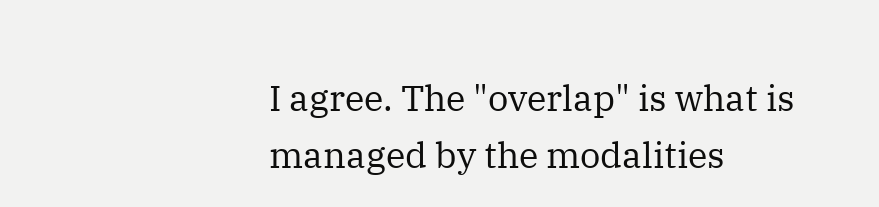I agree. The "overlap" is what is managed by the modalities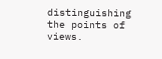distinguishing the points of views.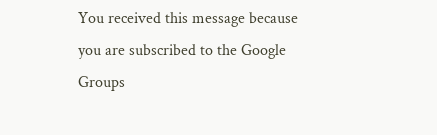You received this message because you are subscribed to the Google Groups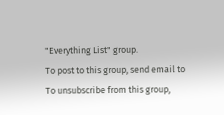"Everything List" group.
To post to this group, send email to
To unsubscribe from this group,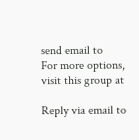send email to
For more options, visit this group at

Reply via email to